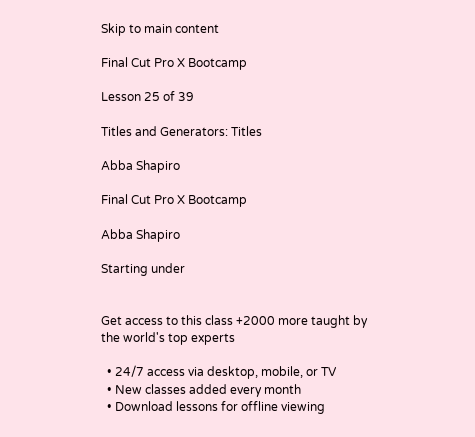Skip to main content

Final Cut Pro X Bootcamp

Lesson 25 of 39

Titles and Generators: Titles

Abba Shapiro

Final Cut Pro X Bootcamp

Abba Shapiro

Starting under


Get access to this class +2000 more taught by the world's top experts

  • 24/7 access via desktop, mobile, or TV
  • New classes added every month
  • Download lessons for offline viewing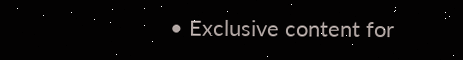• Exclusive content for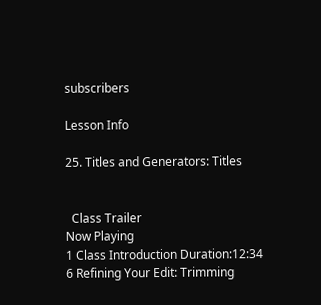subscribers

Lesson Info

25. Titles and Generators: Titles


  Class Trailer
Now Playing
1 Class Introduction Duration:12:34
6 Refining Your Edit: Trimming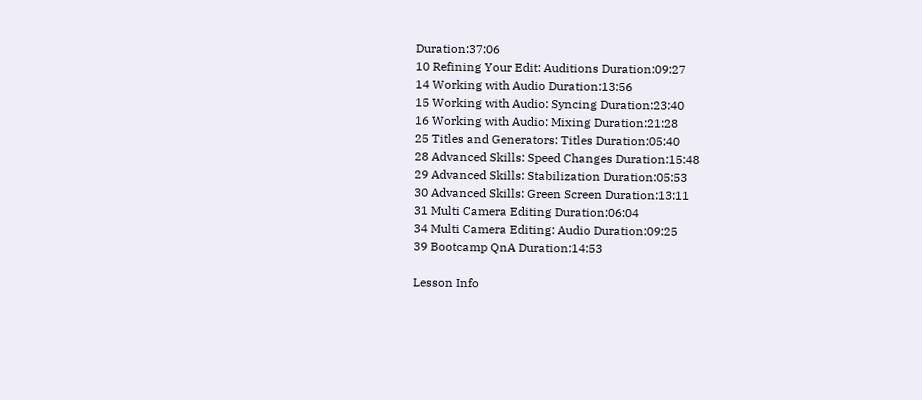Duration:37:06
10 Refining Your Edit: Auditions Duration:09:27
14 Working with Audio Duration:13:56
15 Working with Audio: Syncing Duration:23:40
16 Working with Audio: Mixing Duration:21:28
25 Titles and Generators: Titles Duration:05:40
28 Advanced Skills: Speed Changes Duration:15:48
29 Advanced Skills: Stabilization Duration:05:53
30 Advanced Skills: Green Screen Duration:13:11
31 Multi Camera Editing Duration:06:04
34 Multi Camera Editing: Audio Duration:09:25
39 Bootcamp QnA Duration:14:53

Lesson Info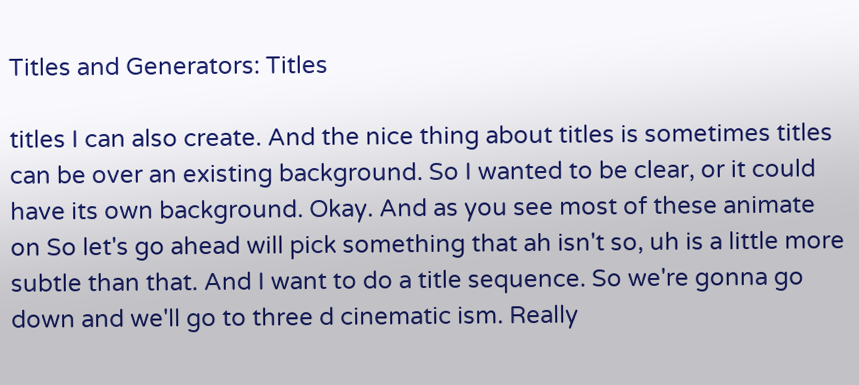Titles and Generators: Titles

titles I can also create. And the nice thing about titles is sometimes titles can be over an existing background. So I wanted to be clear, or it could have its own background. Okay. And as you see most of these animate on So let's go ahead will pick something that ah isn't so, uh is a little more subtle than that. And I want to do a title sequence. So we're gonna go down and we'll go to three d cinematic ism. Really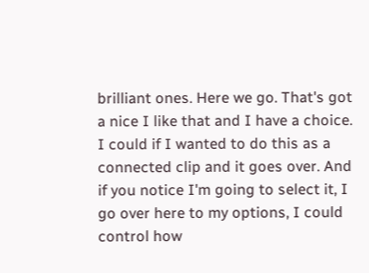brilliant ones. Here we go. That's got a nice I like that and I have a choice. I could if I wanted to do this as a connected clip and it goes over. And if you notice I'm going to select it, I go over here to my options, I could control how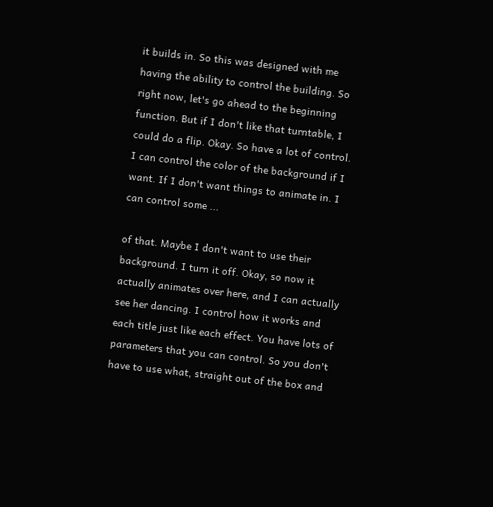it builds in. So this was designed with me having the ability to control the building. So right now, let's go ahead to the beginning function. But if I don't like that turntable, I could do a flip. Okay. So have a lot of control. I can control the color of the background if I want. If I don't want things to animate in. I can control some ...

of that. Maybe I don't want to use their background. I turn it off. Okay, so now it actually animates over here, and I can actually see her dancing. I control how it works and each title just like each effect. You have lots of parameters that you can control. So you don't have to use what, straight out of the box and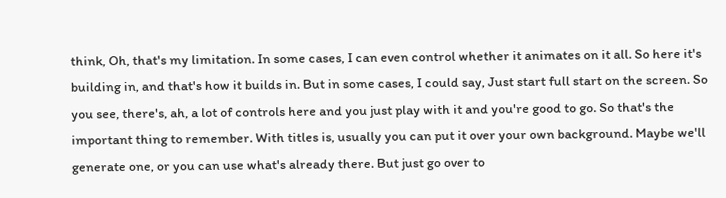think, Oh, that's my limitation. In some cases, I can even control whether it animates on it all. So here it's building in, and that's how it builds in. But in some cases, I could say, Just start full start on the screen. So you see, there's, ah, a lot of controls here and you just play with it and you're good to go. So that's the important thing to remember. With titles is, usually you can put it over your own background. Maybe we'll generate one, or you can use what's already there. But just go over to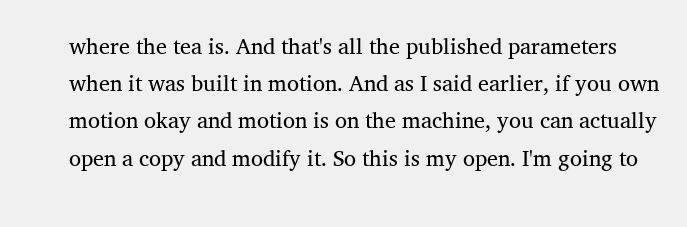where the tea is. And that's all the published parameters when it was built in motion. And as I said earlier, if you own motion okay and motion is on the machine, you can actually open a copy and modify it. So this is my open. I'm going to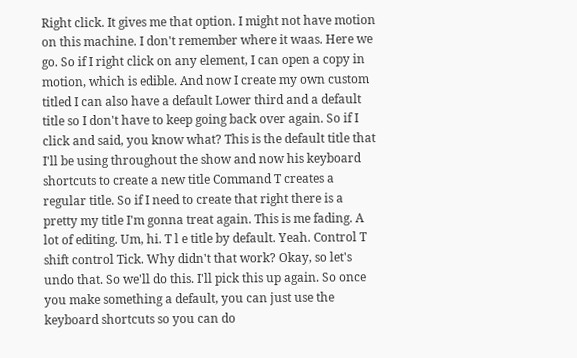Right click. It gives me that option. I might not have motion on this machine. I don't remember where it waas. Here we go. So if I right click on any element, I can open a copy in motion, which is edible. And now I create my own custom titled I can also have a default Lower third and a default title so I don't have to keep going back over again. So if I click and said, you know what? This is the default title that I'll be using throughout the show and now his keyboard shortcuts to create a new title Command T creates a regular title. So if I need to create that right there is a pretty my title I'm gonna treat again. This is me fading. A lot of editing. Um, hi. T l e title by default. Yeah. Control T shift control Tick. Why didn't that work? Okay, so let's undo that. So we'll do this. I'll pick this up again. So once you make something a default, you can just use the keyboard shortcuts so you can do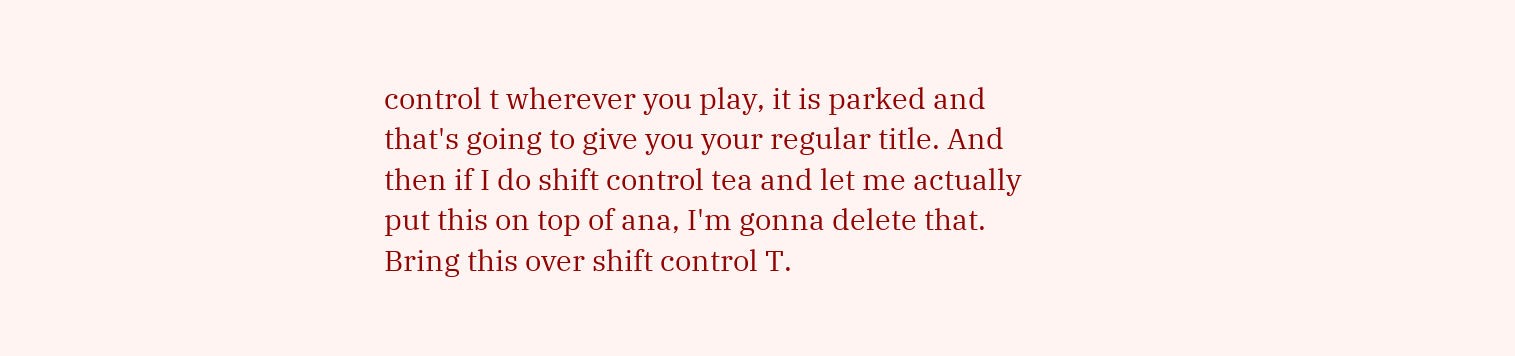control t wherever you play, it is parked and that's going to give you your regular title. And then if I do shift control tea and let me actually put this on top of ana, I'm gonna delete that. Bring this over shift control T.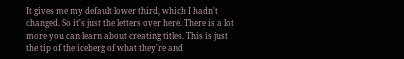It gives me my default lower third, which I hadn't changed. So it's just the letters over here. There is a lot more you can learn about creating titles. This is just the tip of the iceberg of what they're and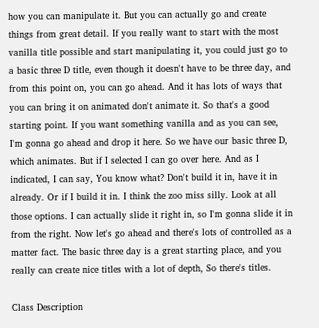how you can manipulate it. But you can actually go and create things from great detail. If you really want to start with the most vanilla title possible and start manipulating it, you could just go to a basic three D title, even though it doesn't have to be three day, and from this point on, you can go ahead. And it has lots of ways that you can bring it on animated don't animate it. So that's a good starting point. If you want something vanilla and as you can see, I'm gonna go ahead and drop it here. So we have our basic three D, which animates. But if I selected I can go over here. And as I indicated, I can say, You know what? Don't build it in, have it in already. Or if I build it in. I think the zoo miss silly. Look at all those options. I can actually slide it right in, so I'm gonna slide it in from the right. Now let's go ahead and there's lots of controlled as a matter fact. The basic three day is a great starting place, and you really can create nice titles with a lot of depth, So there's titles.

Class Description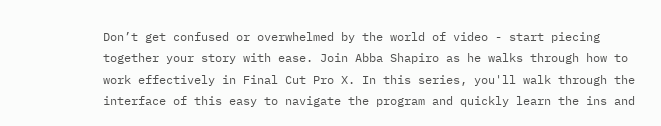Don’t get confused or overwhelmed by the world of video - start piecing together your story with ease. Join Abba Shapiro as he walks through how to work effectively in Final Cut Pro X. In this series, you'll walk through the interface of this easy to navigate the program and quickly learn the ins and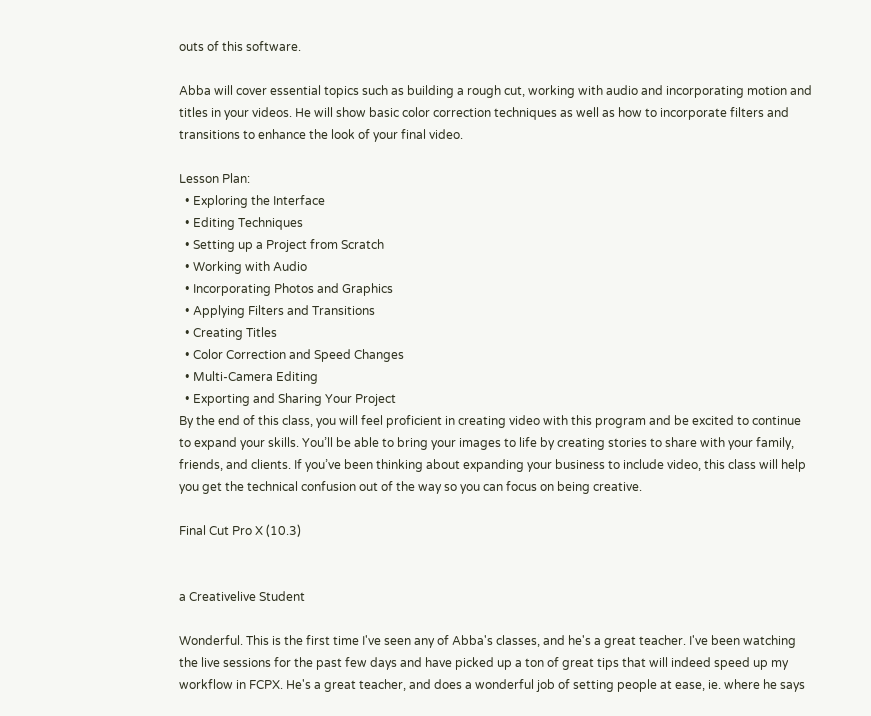outs of this software.

Abba will cover essential topics such as building a rough cut, working with audio and incorporating motion and titles in your videos. He will show basic color correction techniques as well as how to incorporate filters and transitions to enhance the look of your final video.

Lesson Plan:
  • Exploring the Interface
  • Editing Techniques
  • Setting up a Project from Scratch
  • Working with Audio
  • Incorporating Photos and Graphics
  • Applying Filters and Transitions
  • Creating Titles
  • Color Correction and Speed Changes
  • Multi-Camera Editing
  • Exporting and Sharing Your Project
By the end of this class, you will feel proficient in creating video with this program and be excited to continue to expand your skills. You’ll be able to bring your images to life by creating stories to share with your family, friends, and clients. If you’ve been thinking about expanding your business to include video, this class will help you get the technical confusion out of the way so you can focus on being creative.

Final Cut Pro X (10.3)


a Creativelive Student

Wonderful. This is the first time I've seen any of Abba's classes, and he's a great teacher. I've been watching the live sessions for the past few days and have picked up a ton of great tips that will indeed speed up my workflow in FCPX. He's a great teacher, and does a wonderful job of setting people at ease, ie. where he says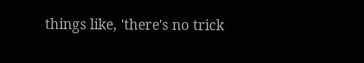things like, 'there's no trick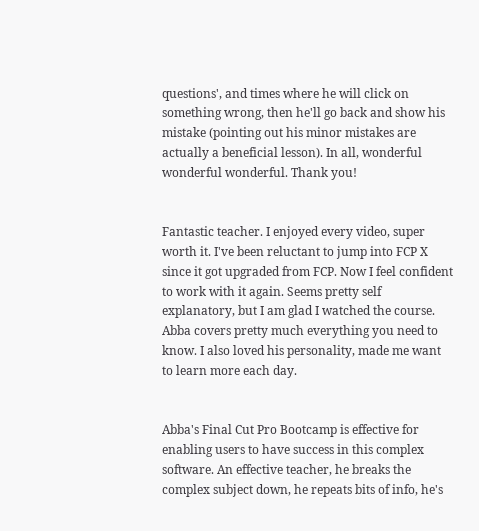questions', and times where he will click on something wrong, then he'll go back and show his mistake (pointing out his minor mistakes are actually a beneficial lesson). In all, wonderful wonderful wonderful. Thank you!


Fantastic teacher. I enjoyed every video, super worth it. I've been reluctant to jump into FCP X since it got upgraded from FCP. Now I feel confident to work with it again. Seems pretty self explanatory, but I am glad I watched the course. Abba covers pretty much everything you need to know. I also loved his personality, made me want to learn more each day.


Abba's Final Cut Pro Bootcamp is effective for enabling users to have success in this complex software. An effective teacher, he breaks the complex subject down, he repeats bits of info, he's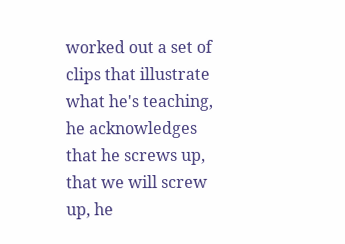worked out a set of clips that illustrate what he's teaching, he acknowledges that he screws up, that we will screw up, he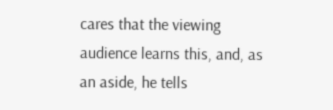cares that the viewing audience learns this, and, as an aside, he tells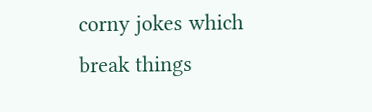corny jokes which break things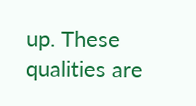up. These qualities are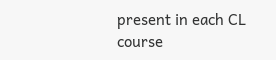present in each CL course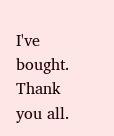I've bought. Thank you all.